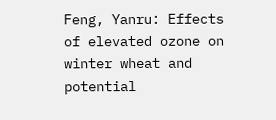Feng, Yanru: Effects of elevated ozone on winter wheat and potential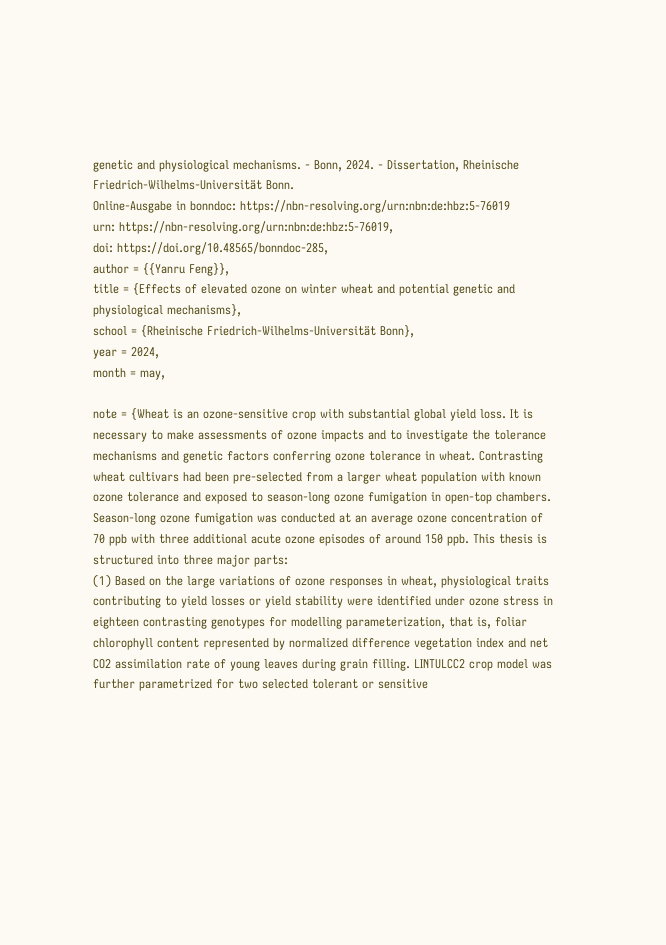genetic and physiological mechanisms. - Bonn, 2024. - Dissertation, Rheinische Friedrich-Wilhelms-Universität Bonn.
Online-Ausgabe in bonndoc: https://nbn-resolving.org/urn:nbn:de:hbz:5-76019
urn: https://nbn-resolving.org/urn:nbn:de:hbz:5-76019,
doi: https://doi.org/10.48565/bonndoc-285,
author = {{Yanru Feng}},
title = {Effects of elevated ozone on winter wheat and potential genetic and physiological mechanisms},
school = {Rheinische Friedrich-Wilhelms-Universität Bonn},
year = 2024,
month = may,

note = {Wheat is an ozone-sensitive crop with substantial global yield loss. It is necessary to make assessments of ozone impacts and to investigate the tolerance mechanisms and genetic factors conferring ozone tolerance in wheat. Contrasting wheat cultivars had been pre-selected from a larger wheat population with known ozone tolerance and exposed to season-long ozone fumigation in open-top chambers. Season-long ozone fumigation was conducted at an average ozone concentration of 70 ppb with three additional acute ozone episodes of around 150 ppb. This thesis is structured into three major parts:
(1) Based on the large variations of ozone responses in wheat, physiological traits contributing to yield losses or yield stability were identified under ozone stress in eighteen contrasting genotypes for modelling parameterization, that is, foliar chlorophyll content represented by normalized difference vegetation index and net CO2 assimilation rate of young leaves during grain filling. LINTULCC2 crop model was further parametrized for two selected tolerant or sensitive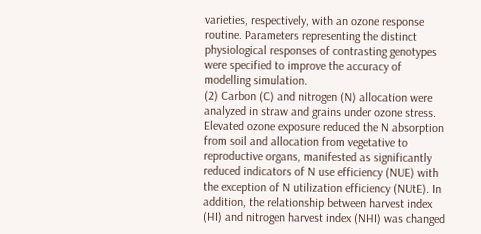varieties, respectively, with an ozone response routine. Parameters representing the distinct physiological responses of contrasting genotypes were specified to improve the accuracy of modelling simulation.
(2) Carbon (C) and nitrogen (N) allocation were analyzed in straw and grains under ozone stress. Elevated ozone exposure reduced the N absorption from soil and allocation from vegetative to reproductive organs, manifested as significantly reduced indicators of N use efficiency (NUE) with the exception of N utilization efficiency (NUtE). In addition, the relationship between harvest index (HI) and nitrogen harvest index (NHI) was changed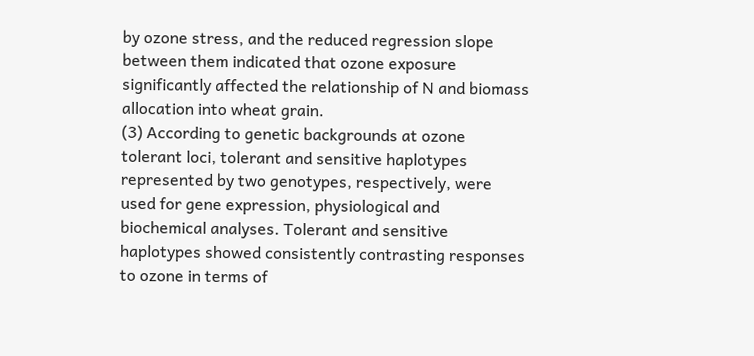by ozone stress, and the reduced regression slope between them indicated that ozone exposure significantly affected the relationship of N and biomass allocation into wheat grain.
(3) According to genetic backgrounds at ozone tolerant loci, tolerant and sensitive haplotypes represented by two genotypes, respectively, were used for gene expression, physiological and biochemical analyses. Tolerant and sensitive haplotypes showed consistently contrasting responses to ozone in terms of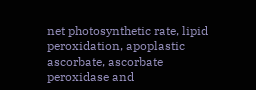net photosynthetic rate, lipid peroxidation, apoplastic ascorbate, ascorbate peroxidase and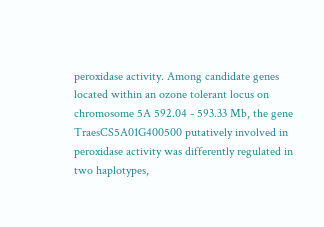peroxidase activity. Among candidate genes located within an ozone tolerant locus on chromosome 5A 592.04 - 593.33 Mb, the gene TraesCS5A01G400500 putatively involved in peroxidase activity was differently regulated in two haplotypes,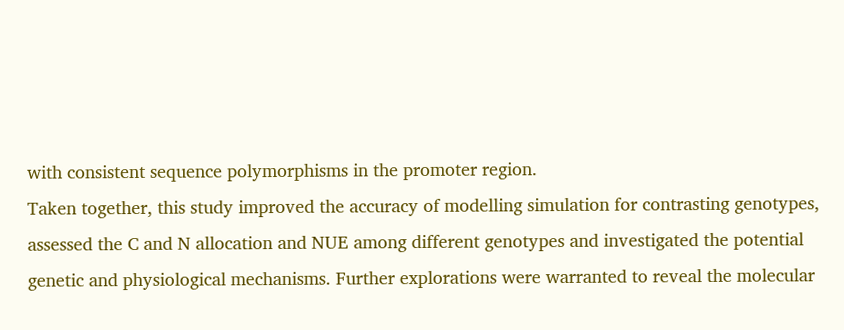with consistent sequence polymorphisms in the promoter region.
Taken together, this study improved the accuracy of modelling simulation for contrasting genotypes, assessed the C and N allocation and NUE among different genotypes and investigated the potential genetic and physiological mechanisms. Further explorations were warranted to reveal the molecular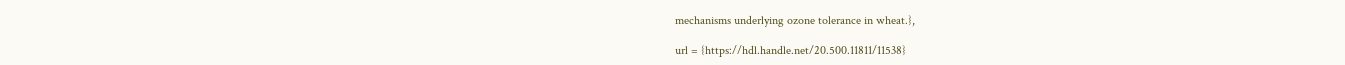mechanisms underlying ozone tolerance in wheat.},

url = {https://hdl.handle.net/20.500.11811/11538}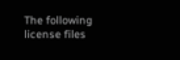The following license files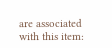are associated with this item: